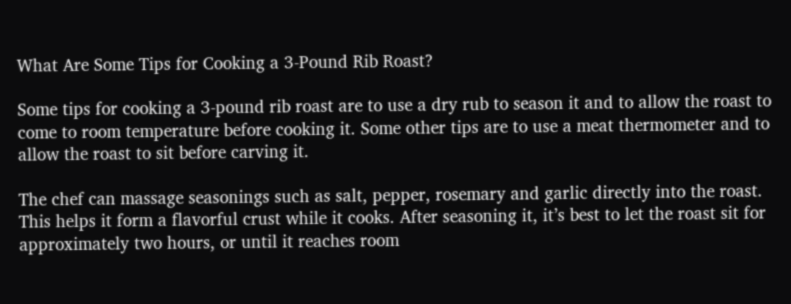What Are Some Tips for Cooking a 3-Pound Rib Roast?

Some tips for cooking a 3-pound rib roast are to use a dry rub to season it and to allow the roast to come to room temperature before cooking it. Some other tips are to use a meat thermometer and to allow the roast to sit before carving it.

The chef can massage seasonings such as salt, pepper, rosemary and garlic directly into the roast. This helps it form a flavorful crust while it cooks. After seasoning it, it’s best to let the roast sit for approximately two hours, or until it reaches room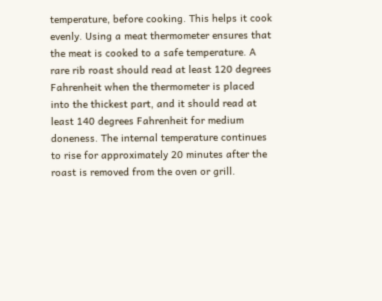temperature, before cooking. This helps it cook evenly. Using a meat thermometer ensures that the meat is cooked to a safe temperature. A rare rib roast should read at least 120 degrees Fahrenheit when the thermometer is placed into the thickest part, and it should read at least 140 degrees Fahrenheit for medium doneness. The internal temperature continues to rise for approximately 20 minutes after the roast is removed from the oven or grill.